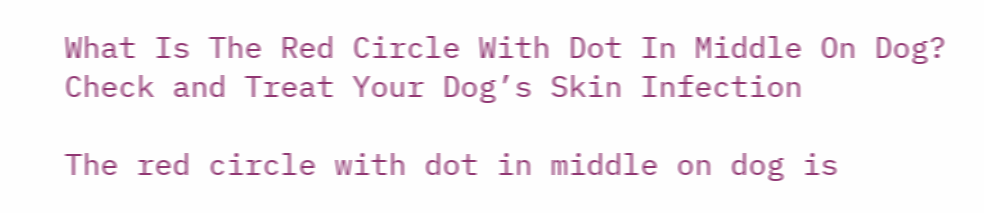What Is The Red Circle With Dot In Middle On Dog? Check and Treat Your Dog’s Skin Infection

The red circle with dot in middle on dog is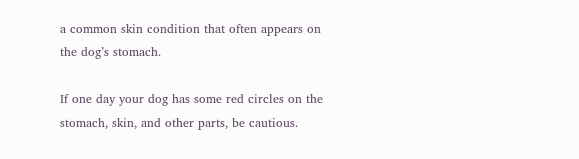a common skin condition that often appears on the dog’s stomach.

If one day your dog has some red circles on the stomach, skin, and other parts, be cautious.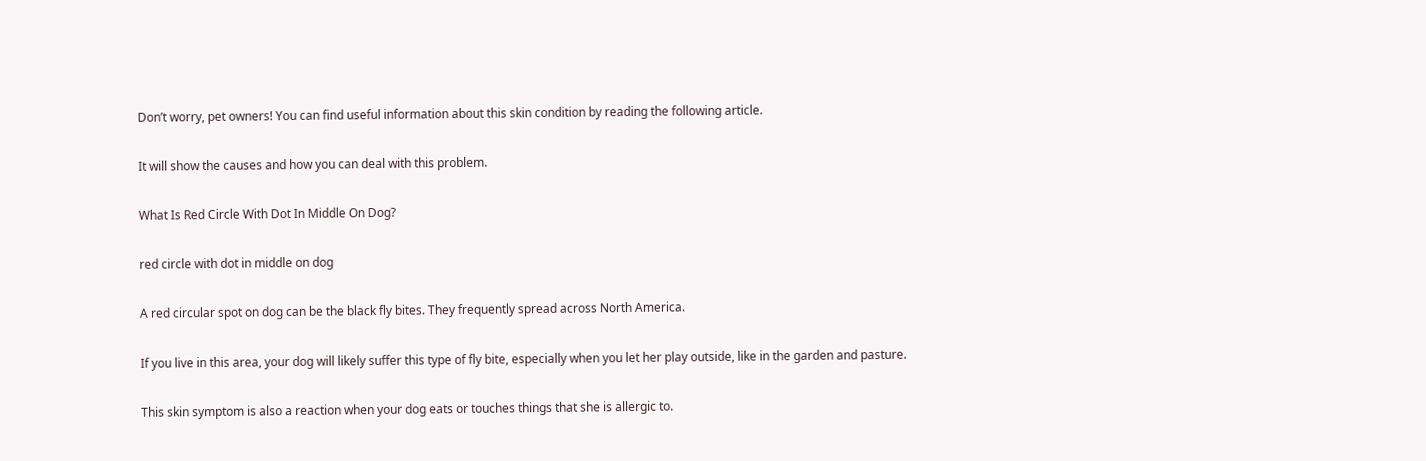Don’t worry, pet owners! You can find useful information about this skin condition by reading the following article.

It will show the causes and how you can deal with this problem.

What Is Red Circle With Dot In Middle On Dog?

red circle with dot in middle on dog

A red circular spot on dog can be the black fly bites. They frequently spread across North America.

If you live in this area, your dog will likely suffer this type of fly bite, especially when you let her play outside, like in the garden and pasture.

This skin symptom is also a reaction when your dog eats or touches things that she is allergic to.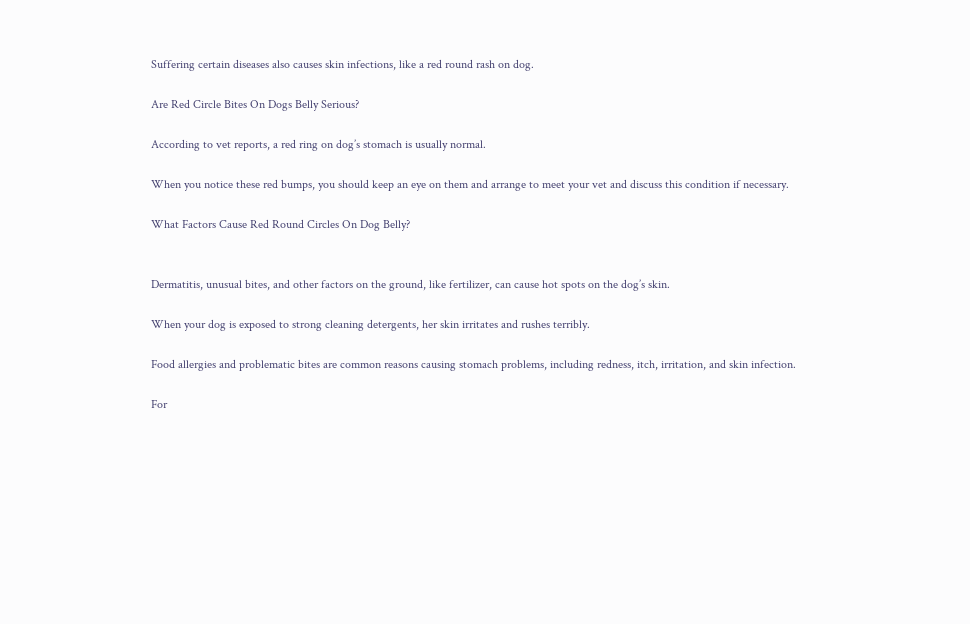Suffering certain diseases also causes skin infections, like a red round rash on dog.

Are Red Circle Bites On Dogs Belly Serious?

According to vet reports, a red ring on dog’s stomach is usually normal.

When you notice these red bumps, you should keep an eye on them and arrange to meet your vet and discuss this condition if necessary.

What Factors Cause Red Round Circles On Dog Belly?


Dermatitis, unusual bites, and other factors on the ground, like fertilizer, can cause hot spots on the dog’s skin.

When your dog is exposed to strong cleaning detergents, her skin irritates and rushes terribly.

Food allergies and problematic bites are common reasons causing stomach problems, including redness, itch, irritation, and skin infection.

For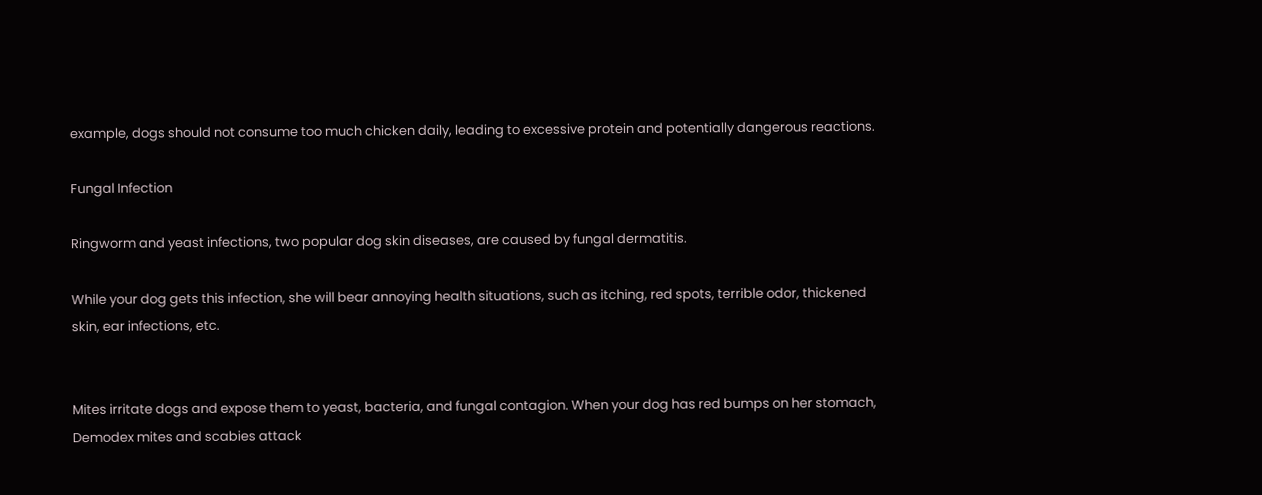example, dogs should not consume too much chicken daily, leading to excessive protein and potentially dangerous reactions.

Fungal Infection

Ringworm and yeast infections, two popular dog skin diseases, are caused by fungal dermatitis.

While your dog gets this infection, she will bear annoying health situations, such as itching, red spots, terrible odor, thickened skin, ear infections, etc.


Mites irritate dogs and expose them to yeast, bacteria, and fungal contagion. When your dog has red bumps on her stomach, Demodex mites and scabies attack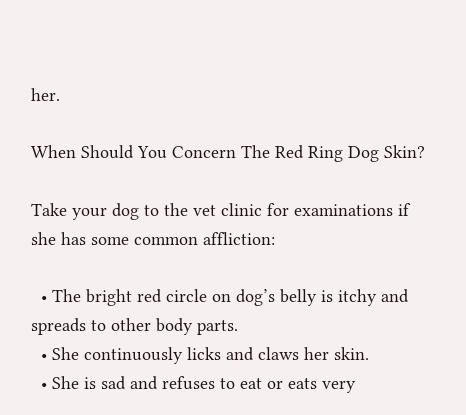her.

When Should You Concern The Red Ring Dog Skin?

Take your dog to the vet clinic for examinations if she has some common affliction:

  • The bright red circle on dog’s belly is itchy and spreads to other body parts.
  • She continuously licks and claws her skin.
  • She is sad and refuses to eat or eats very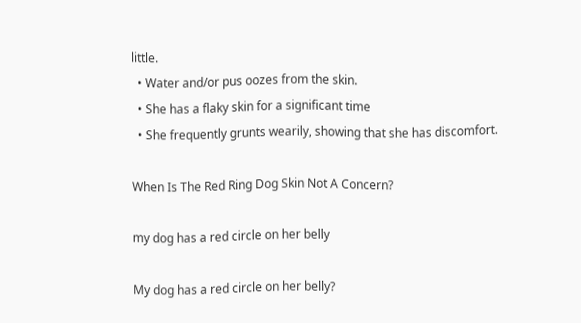little.
  • Water and/or pus oozes from the skin.
  • She has a flaky skin for a significant time
  • She frequently grunts wearily, showing that she has discomfort.

When Is The Red Ring Dog Skin Not A Concern?

my dog has a red circle on her belly

My dog has a red circle on her belly?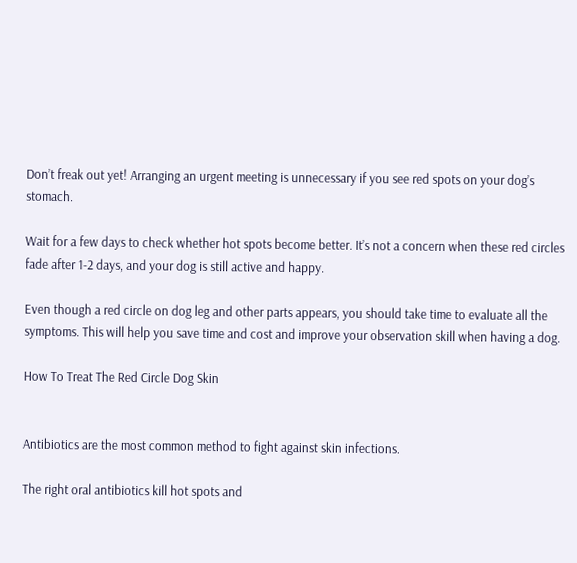Don’t freak out yet! Arranging an urgent meeting is unnecessary if you see red spots on your dog’s stomach.

Wait for a few days to check whether hot spots become better. It’s not a concern when these red circles fade after 1-2 days, and your dog is still active and happy.

Even though a red circle on dog leg and other parts appears, you should take time to evaluate all the symptoms. This will help you save time and cost and improve your observation skill when having a dog.

How To Treat The Red Circle Dog Skin


Antibiotics are the most common method to fight against skin infections.

The right oral antibiotics kill hot spots and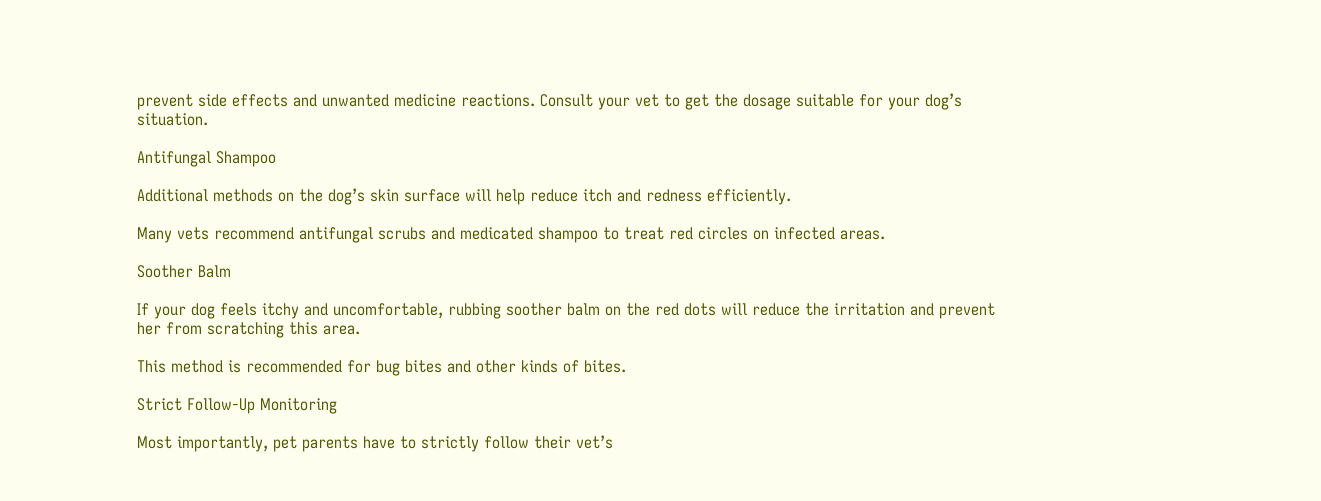prevent side effects and unwanted medicine reactions. Consult your vet to get the dosage suitable for your dog’s situation.

Antifungal Shampoo

Additional methods on the dog’s skin surface will help reduce itch and redness efficiently.

Many vets recommend antifungal scrubs and medicated shampoo to treat red circles on infected areas.

Soother Balm

If your dog feels itchy and uncomfortable, rubbing soother balm on the red dots will reduce the irritation and prevent her from scratching this area.

This method is recommended for bug bites and other kinds of bites.

Strict Follow-Up Monitoring

Most importantly, pet parents have to strictly follow their vet’s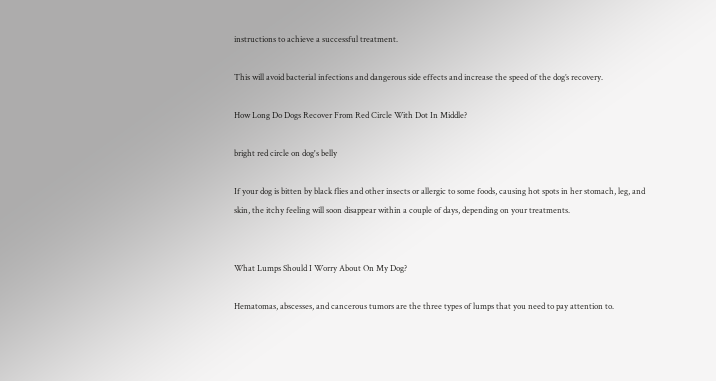instructions to achieve a successful treatment.

This will avoid bacterial infections and dangerous side effects and increase the speed of the dog’s recovery.

How Long Do Dogs Recover From Red Circle With Dot In Middle?

bright red circle on dog's belly

If your dog is bitten by black flies and other insects or allergic to some foods, causing hot spots in her stomach, leg, and skin, the itchy feeling will soon disappear within a couple of days, depending on your treatments.


What Lumps Should I Worry About On My Dog?

Hematomas, abscesses, and cancerous tumors are the three types of lumps that you need to pay attention to.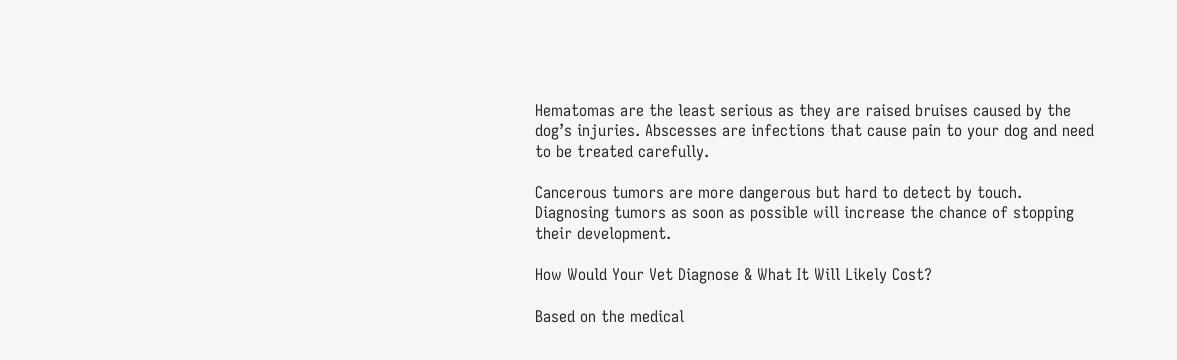Hematomas are the least serious as they are raised bruises caused by the dog’s injuries. Abscesses are infections that cause pain to your dog and need to be treated carefully.

Cancerous tumors are more dangerous but hard to detect by touch. Diagnosing tumors as soon as possible will increase the chance of stopping their development.

How Would Your Vet Diagnose & What It Will Likely Cost?

Based on the medical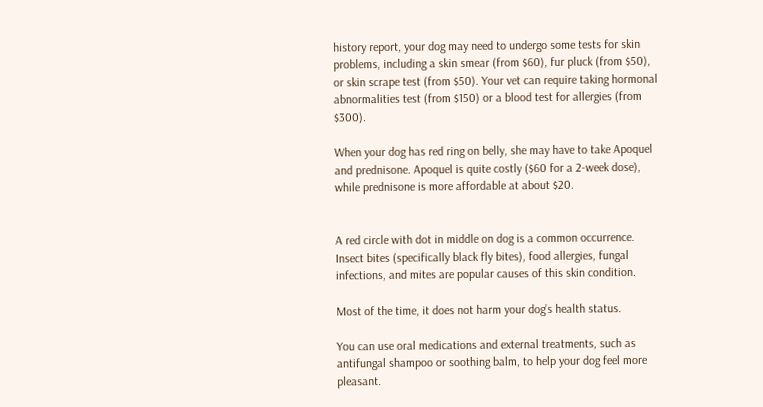history report, your dog may need to undergo some tests for skin problems, including a skin smear (from $60), fur pluck (from $50), or skin scrape test (from $50). Your vet can require taking hormonal abnormalities test (from $150) or a blood test for allergies (from $300).

When your dog has red ring on belly, she may have to take Apoquel and prednisone. Apoquel is quite costly ($60 for a 2-week dose), while prednisone is more affordable at about $20.


A red circle with dot in middle on dog is a common occurrence. Insect bites (specifically black fly bites), food allergies, fungal infections, and mites are popular causes of this skin condition.

Most of the time, it does not harm your dog’s health status.

You can use oral medications and external treatments, such as antifungal shampoo or soothing balm, to help your dog feel more pleasant.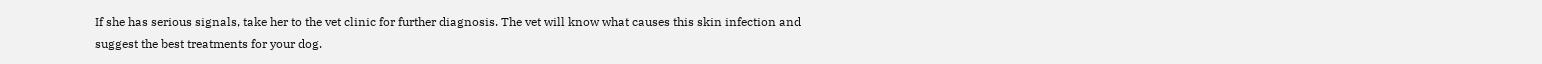If she has serious signals, take her to the vet clinic for further diagnosis. The vet will know what causes this skin infection and suggest the best treatments for your dog.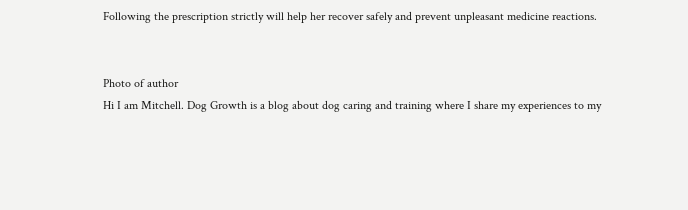Following the prescription strictly will help her recover safely and prevent unpleasant medicine reactions.


Photo of author
Hi I am Mitchell. Dog Growth is a blog about dog caring and training where I share my experiences to my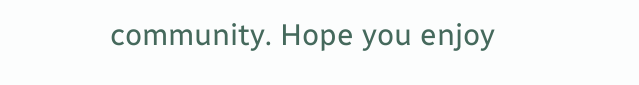community. Hope you enjoy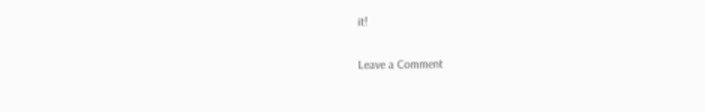it!

Leave a Comment